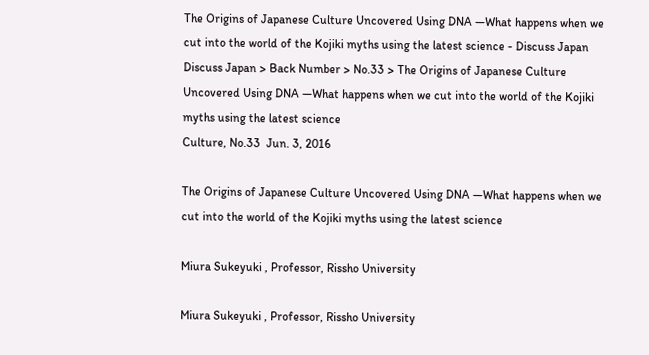The Origins of Japanese Culture Uncovered Using DNA ―What happens when we cut into the world of the Kojiki myths using the latest science - Discuss Japan
Discuss Japan > Back Number > No.33 > The Origins of Japanese Culture Uncovered Using DNA ―What happens when we cut into the world of the Kojiki myths using the latest science
Culture, No.33  Jun. 3, 2016

The Origins of Japanese Culture Uncovered Using DNA ―What happens when we cut into the world of the Kojiki myths using the latest science

Miura Sukeyuki , Professor, Rissho University

Miura Sukeyuki , Professor, Rissho University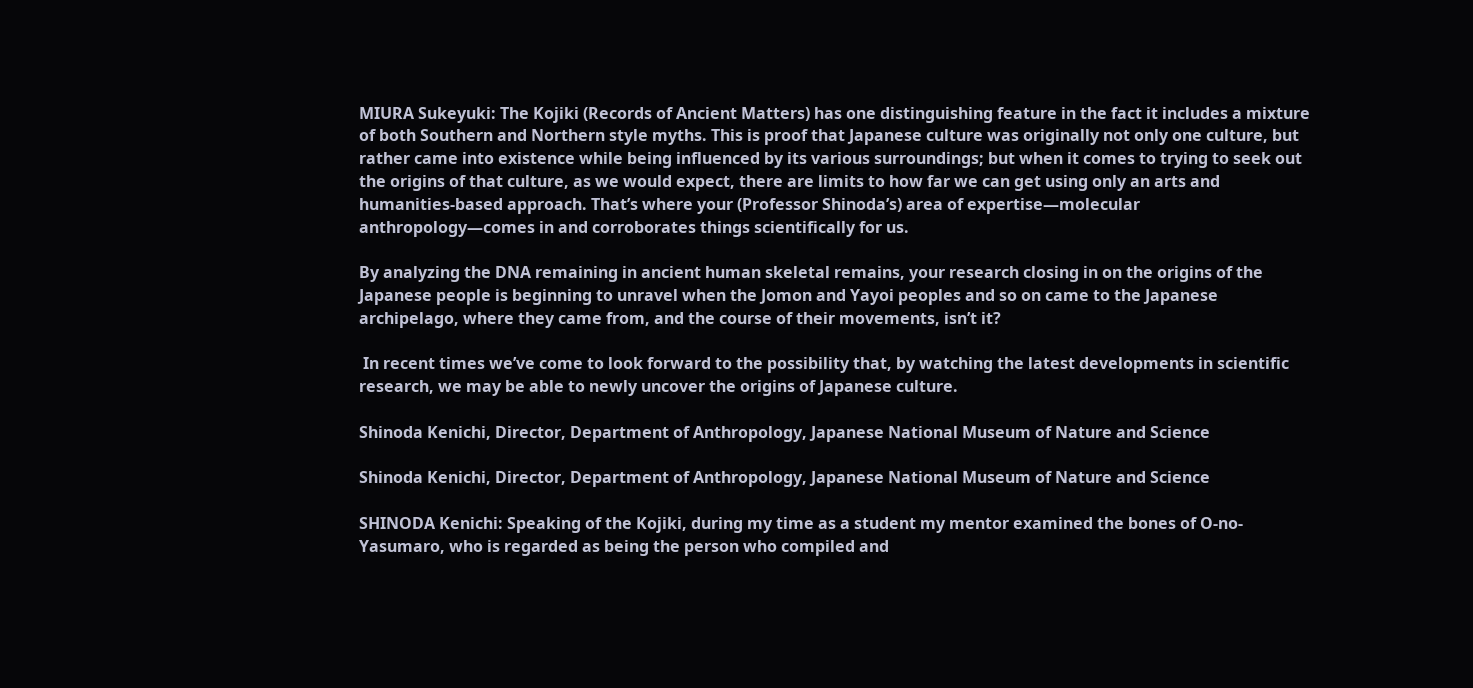MIURA Sukeyuki: The Kojiki (Records of Ancient Matters) has one distinguishing feature in the fact it includes a mixture of both Southern and Northern style myths. This is proof that Japanese culture was originally not only one culture, but rather came into existence while being influenced by its various surroundings; but when it comes to trying to seek out the origins of that culture, as we would expect, there are limits to how far we can get using only an arts and humanities-based approach. That’s where your (Professor Shinoda’s) area of expertise—molecular anthropology—comes in and corroborates things scientifically for us.

By analyzing the DNA remaining in ancient human skeletal remains, your research closing in on the origins of the Japanese people is beginning to unravel when the Jomon and Yayoi peoples and so on came to the Japanese archipelago, where they came from, and the course of their movements, isn’t it?

 In recent times we’ve come to look forward to the possibility that, by watching the latest developments in scientific research, we may be able to newly uncover the origins of Japanese culture.

Shinoda Kenichi, Director, Department of Anthropology, Japanese National Museum of Nature and Science

Shinoda Kenichi, Director, Department of Anthropology, Japanese National Museum of Nature and Science

SHINODA Kenichi: Speaking of the Kojiki, during my time as a student my mentor examined the bones of O-no-Yasumaro, who is regarded as being the person who compiled and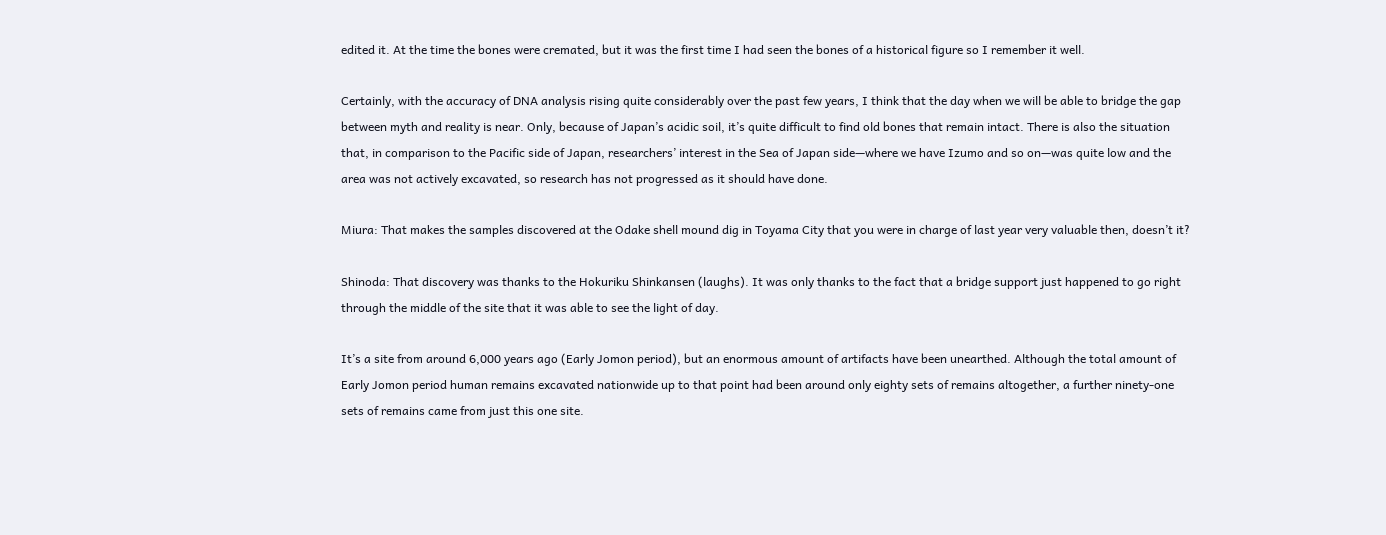edited it. At the time the bones were cremated, but it was the first time I had seen the bones of a historical figure so I remember it well.

Certainly, with the accuracy of DNA analysis rising quite considerably over the past few years, I think that the day when we will be able to bridge the gap between myth and reality is near. Only, because of Japan’s acidic soil, it’s quite difficult to find old bones that remain intact. There is also the situation that, in comparison to the Pacific side of Japan, researchers’ interest in the Sea of Japan side—where we have Izumo and so on—was quite low and the area was not actively excavated, so research has not progressed as it should have done.

Miura: That makes the samples discovered at the Odake shell mound dig in Toyama City that you were in charge of last year very valuable then, doesn’t it?

Shinoda: That discovery was thanks to the Hokuriku Shinkansen (laughs). It was only thanks to the fact that a bridge support just happened to go right through the middle of the site that it was able to see the light of day.

It’s a site from around 6,000 years ago (Early Jomon period), but an enormous amount of artifacts have been unearthed. Although the total amount of Early Jomon period human remains excavated nationwide up to that point had been around only eighty sets of remains altogether, a further ninety-one sets of remains came from just this one site.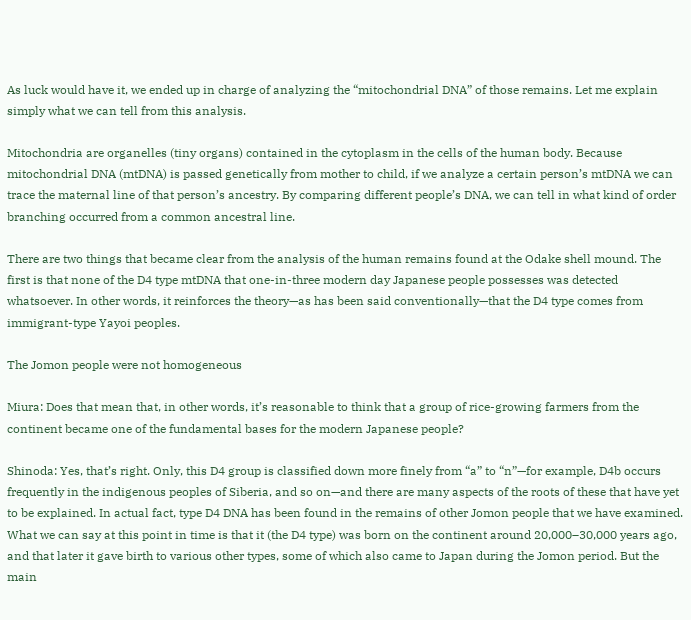As luck would have it, we ended up in charge of analyzing the “mitochondrial DNA” of those remains. Let me explain simply what we can tell from this analysis.

Mitochondria are organelles (tiny organs) contained in the cytoplasm in the cells of the human body. Because mitochondrial DNA (mtDNA) is passed genetically from mother to child, if we analyze a certain person’s mtDNA we can trace the maternal line of that person’s ancestry. By comparing different people’s DNA, we can tell in what kind of order branching occurred from a common ancestral line.

There are two things that became clear from the analysis of the human remains found at the Odake shell mound. The first is that none of the D4 type mtDNA that one-in-three modern day Japanese people possesses was detected whatsoever. In other words, it reinforces the theory—as has been said conventionally—that the D4 type comes from immigrant-type Yayoi peoples.

The Jomon people were not homogeneous

Miura: Does that mean that, in other words, it’s reasonable to think that a group of rice-growing farmers from the continent became one of the fundamental bases for the modern Japanese people?

Shinoda: Yes, that’s right. Only, this D4 group is classified down more finely from “a” to “n”—for example, D4b occurs frequently in the indigenous peoples of Siberia, and so on—and there are many aspects of the roots of these that have yet to be explained. In actual fact, type D4 DNA has been found in the remains of other Jomon people that we have examined. What we can say at this point in time is that it (the D4 type) was born on the continent around 20,000–30,000 years ago, and that later it gave birth to various other types, some of which also came to Japan during the Jomon period. But the main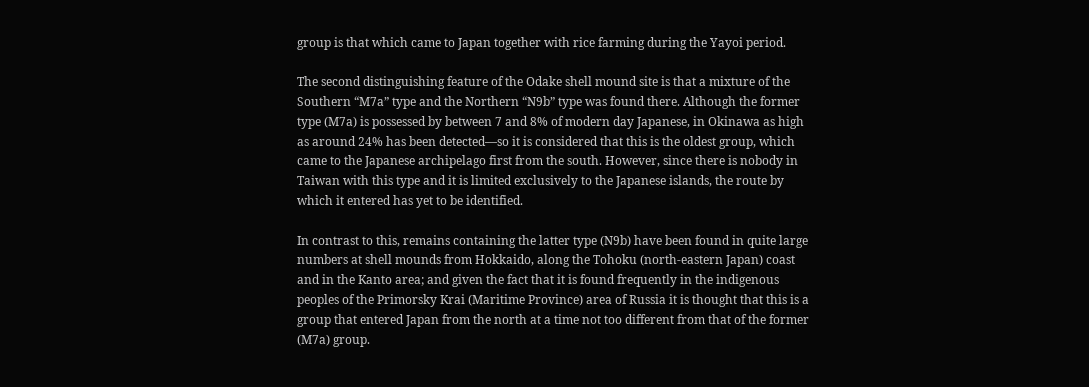group is that which came to Japan together with rice farming during the Yayoi period.

The second distinguishing feature of the Odake shell mound site is that a mixture of the Southern “M7a” type and the Northern “N9b” type was found there. Although the former type (M7a) is possessed by between 7 and 8% of modern day Japanese, in Okinawa as high as around 24% has been detected—so it is considered that this is the oldest group, which came to the Japanese archipelago first from the south. However, since there is nobody in Taiwan with this type and it is limited exclusively to the Japanese islands, the route by which it entered has yet to be identified.

In contrast to this, remains containing the latter type (N9b) have been found in quite large numbers at shell mounds from Hokkaido, along the Tohoku (north-eastern Japan) coast and in the Kanto area; and given the fact that it is found frequently in the indigenous peoples of the Primorsky Krai (Maritime Province) area of Russia it is thought that this is a group that entered Japan from the north at a time not too different from that of the former (M7a) group.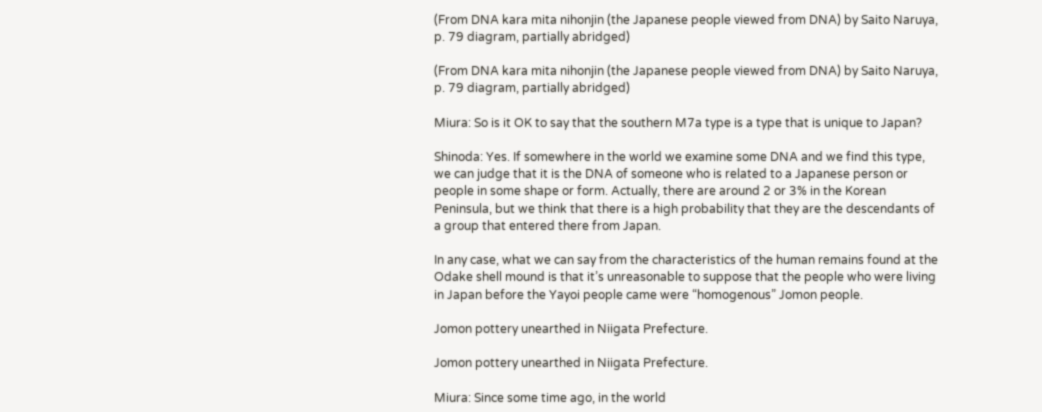(From DNA kara mita nihonjin (the Japanese people viewed from DNA) by Saito Naruya, p. 79 diagram, partially abridged)

(From DNA kara mita nihonjin (the Japanese people viewed from DNA) by Saito Naruya, p. 79 diagram, partially abridged)

Miura: So is it OK to say that the southern M7a type is a type that is unique to Japan?

Shinoda: Yes. If somewhere in the world we examine some DNA and we find this type, we can judge that it is the DNA of someone who is related to a Japanese person or people in some shape or form. Actually, there are around 2 or 3% in the Korean Peninsula, but we think that there is a high probability that they are the descendants of a group that entered there from Japan.

In any case, what we can say from the characteristics of the human remains found at the Odake shell mound is that it’s unreasonable to suppose that the people who were living in Japan before the Yayoi people came were “homogenous” Jomon people.

Jomon pottery unearthed in Niigata Prefecture.

Jomon pottery unearthed in Niigata Prefecture.

Miura: Since some time ago, in the world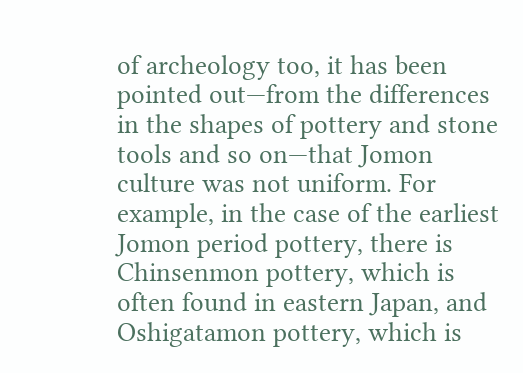of archeology too, it has been pointed out—from the differences in the shapes of pottery and stone tools and so on—that Jomon culture was not uniform. For example, in the case of the earliest Jomon period pottery, there is Chinsenmon pottery, which is often found in eastern Japan, and Oshigatamon pottery, which is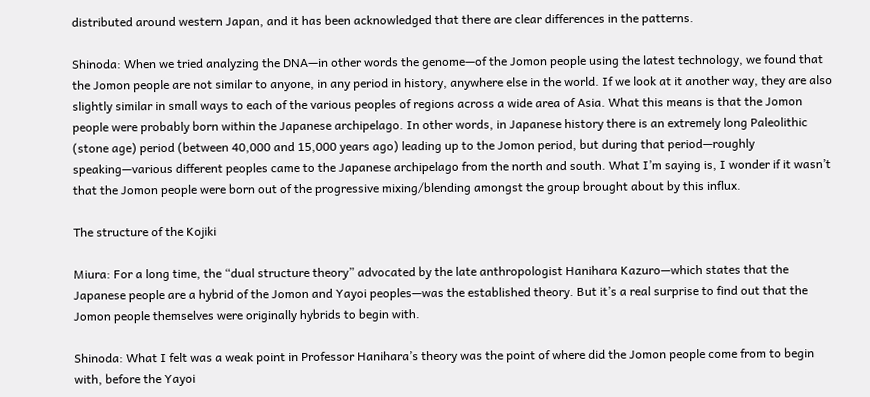distributed around western Japan, and it has been acknowledged that there are clear differences in the patterns.

Shinoda: When we tried analyzing the DNA—in other words the genome—of the Jomon people using the latest technology, we found that the Jomon people are not similar to anyone, in any period in history, anywhere else in the world. If we look at it another way, they are also slightly similar in small ways to each of the various peoples of regions across a wide area of Asia. What this means is that the Jomon people were probably born within the Japanese archipelago. In other words, in Japanese history there is an extremely long Paleolithic (stone age) period (between 40,000 and 15,000 years ago) leading up to the Jomon period, but during that period—roughly speaking—various different peoples came to the Japanese archipelago from the north and south. What I’m saying is, I wonder if it wasn’t that the Jomon people were born out of the progressive mixing/blending amongst the group brought about by this influx.

The structure of the Kojiki

Miura: For a long time, the “dual structure theory” advocated by the late anthropologist Hanihara Kazuro—which states that the Japanese people are a hybrid of the Jomon and Yayoi peoples—was the established theory. But it’s a real surprise to find out that the Jomon people themselves were originally hybrids to begin with.

Shinoda: What I felt was a weak point in Professor Hanihara’s theory was the point of where did the Jomon people come from to begin with, before the Yayoi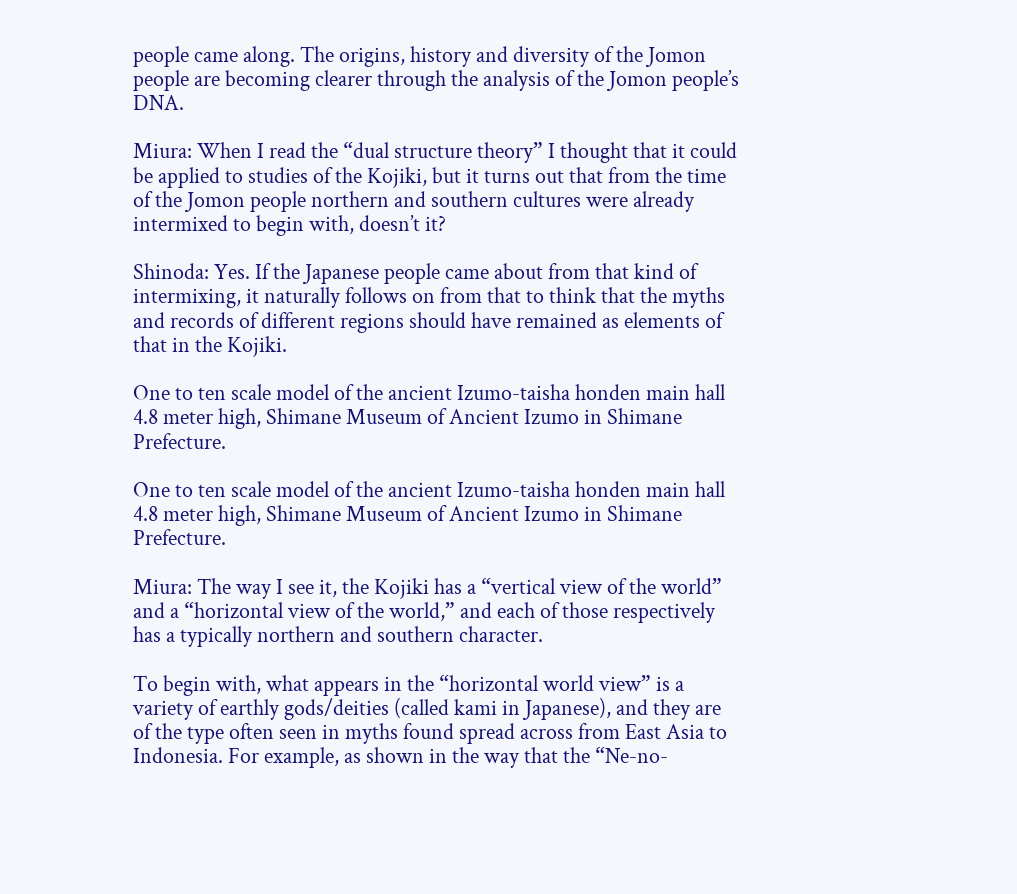people came along. The origins, history and diversity of the Jomon people are becoming clearer through the analysis of the Jomon people’s DNA.

Miura: When I read the “dual structure theory” I thought that it could be applied to studies of the Kojiki, but it turns out that from the time of the Jomon people northern and southern cultures were already intermixed to begin with, doesn’t it?

Shinoda: Yes. If the Japanese people came about from that kind of intermixing, it naturally follows on from that to think that the myths and records of different regions should have remained as elements of that in the Kojiki.

One to ten scale model of the ancient Izumo-taisha honden main hall 4.8 meter high, Shimane Museum of Ancient Izumo in Shimane Prefecture.

One to ten scale model of the ancient Izumo-taisha honden main hall 4.8 meter high, Shimane Museum of Ancient Izumo in Shimane Prefecture.

Miura: The way I see it, the Kojiki has a “vertical view of the world” and a “horizontal view of the world,” and each of those respectively has a typically northern and southern character.

To begin with, what appears in the “horizontal world view” is a variety of earthly gods/deities (called kami in Japanese), and they are of the type often seen in myths found spread across from East Asia to Indonesia. For example, as shown in the way that the “Ne-no-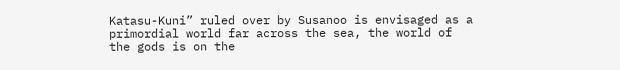Katasu-Kuni” ruled over by Susanoo is envisaged as a primordial world far across the sea, the world of the gods is on the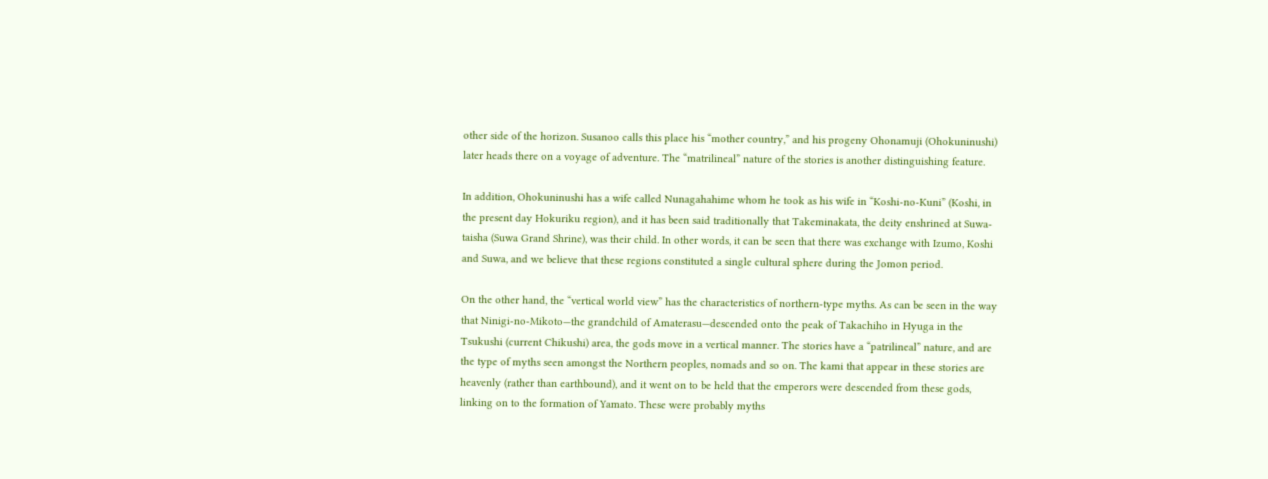other side of the horizon. Susanoo calls this place his “mother country,” and his progeny Ohonamuji (Ohokuninushi) later heads there on a voyage of adventure. The “matrilineal” nature of the stories is another distinguishing feature.

In addition, Ohokuninushi has a wife called Nunagahahime whom he took as his wife in “Koshi-no-Kuni” (Koshi, in the present day Hokuriku region), and it has been said traditionally that Takeminakata, the deity enshrined at Suwa-taisha (Suwa Grand Shrine), was their child. In other words, it can be seen that there was exchange with Izumo, Koshi and Suwa, and we believe that these regions constituted a single cultural sphere during the Jomon period.

On the other hand, the “vertical world view” has the characteristics of northern-type myths. As can be seen in the way that Ninigi-no-Mikoto—the grandchild of Amaterasu—descended onto the peak of Takachiho in Hyuga in the Tsukushi (current Chikushi) area, the gods move in a vertical manner. The stories have a “patrilineal” nature, and are the type of myths seen amongst the Northern peoples, nomads and so on. The kami that appear in these stories are heavenly (rather than earthbound), and it went on to be held that the emperors were descended from these gods, linking on to the formation of Yamato. These were probably myths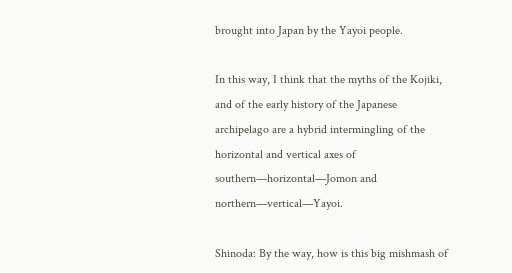brought into Japan by the Yayoi people.

In this way, I think that the myths of the Kojiki, and of the early history of the Japanese archipelago are a hybrid intermingling of the horizontal and vertical axes of southern—horizontal—Jomon and northern—vertical—Yayoi.

Shinoda: By the way, how is this big mishmash of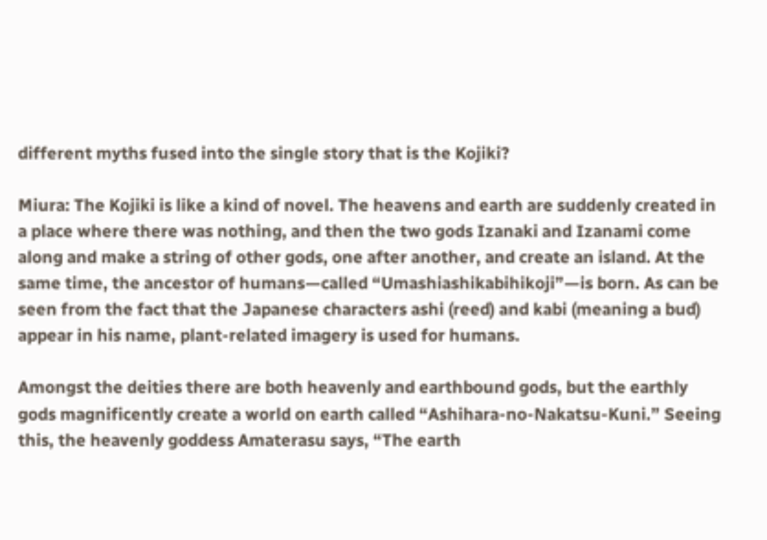different myths fused into the single story that is the Kojiki?

Miura: The Kojiki is like a kind of novel. The heavens and earth are suddenly created in a place where there was nothing, and then the two gods Izanaki and Izanami come along and make a string of other gods, one after another, and create an island. At the same time, the ancestor of humans—called “Umashiashikabihikoji”—is born. As can be seen from the fact that the Japanese characters ashi (reed) and kabi (meaning a bud) appear in his name, plant-related imagery is used for humans.

Amongst the deities there are both heavenly and earthbound gods, but the earthly gods magnificently create a world on earth called “Ashihara-no-Nakatsu-Kuni.” Seeing this, the heavenly goddess Amaterasu says, “The earth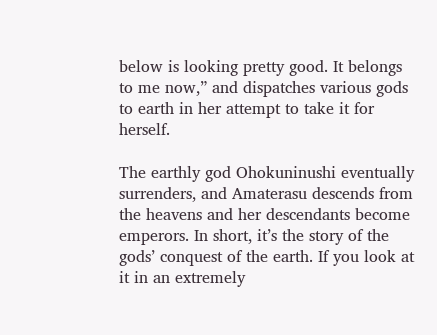below is looking pretty good. It belongs to me now,” and dispatches various gods to earth in her attempt to take it for herself.

The earthly god Ohokuninushi eventually surrenders, and Amaterasu descends from the heavens and her descendants become emperors. In short, it’s the story of the gods’ conquest of the earth. If you look at it in an extremely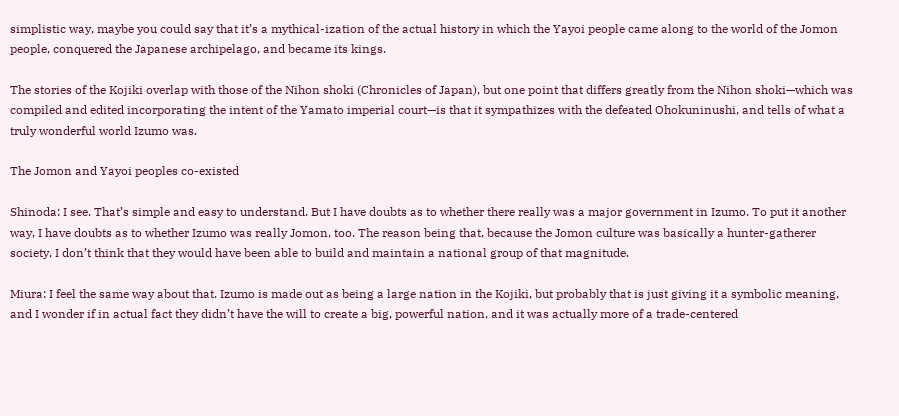simplistic way, maybe you could say that it’s a mythical-ization of the actual history in which the Yayoi people came along to the world of the Jomon people, conquered the Japanese archipelago, and became its kings.

The stories of the Kojiki overlap with those of the Nihon shoki (Chronicles of Japan), but one point that differs greatly from the Nihon shoki—which was compiled and edited incorporating the intent of the Yamato imperial court—is that it sympathizes with the defeated Ohokuninushi, and tells of what a truly wonderful world Izumo was.

The Jomon and Yayoi peoples co-existed

Shinoda: I see. That’s simple and easy to understand. But I have doubts as to whether there really was a major government in Izumo. To put it another way, I have doubts as to whether Izumo was really Jomon, too. The reason being that, because the Jomon culture was basically a hunter-gatherer society, I don’t think that they would have been able to build and maintain a national group of that magnitude.

Miura: I feel the same way about that. Izumo is made out as being a large nation in the Kojiki, but probably that is just giving it a symbolic meaning, and I wonder if in actual fact they didn’t have the will to create a big, powerful nation, and it was actually more of a trade-centered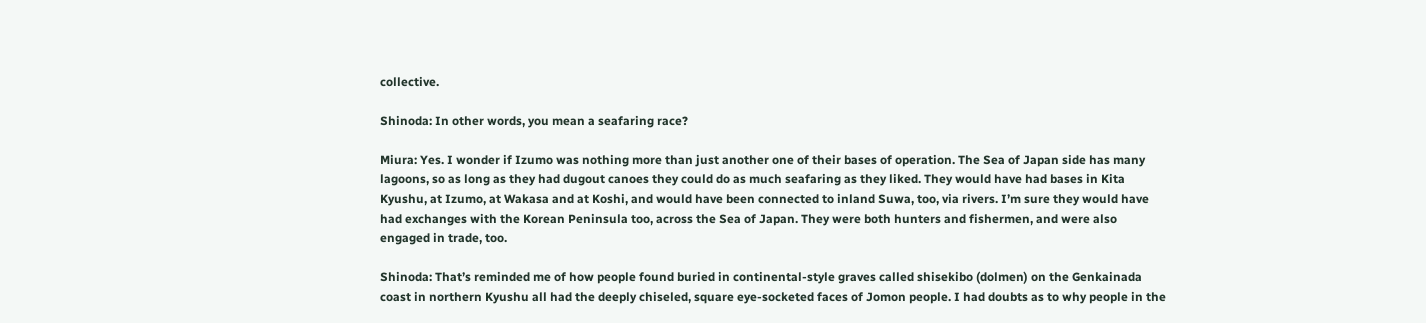collective.

Shinoda: In other words, you mean a seafaring race?

Miura: Yes. I wonder if Izumo was nothing more than just another one of their bases of operation. The Sea of Japan side has many lagoons, so as long as they had dugout canoes they could do as much seafaring as they liked. They would have had bases in Kita Kyushu, at Izumo, at Wakasa and at Koshi, and would have been connected to inland Suwa, too, via rivers. I’m sure they would have had exchanges with the Korean Peninsula too, across the Sea of Japan. They were both hunters and fishermen, and were also engaged in trade, too.

Shinoda: That’s reminded me of how people found buried in continental-style graves called shisekibo (dolmen) on the Genkainada coast in northern Kyushu all had the deeply chiseled, square eye-socketed faces of Jomon people. I had doubts as to why people in the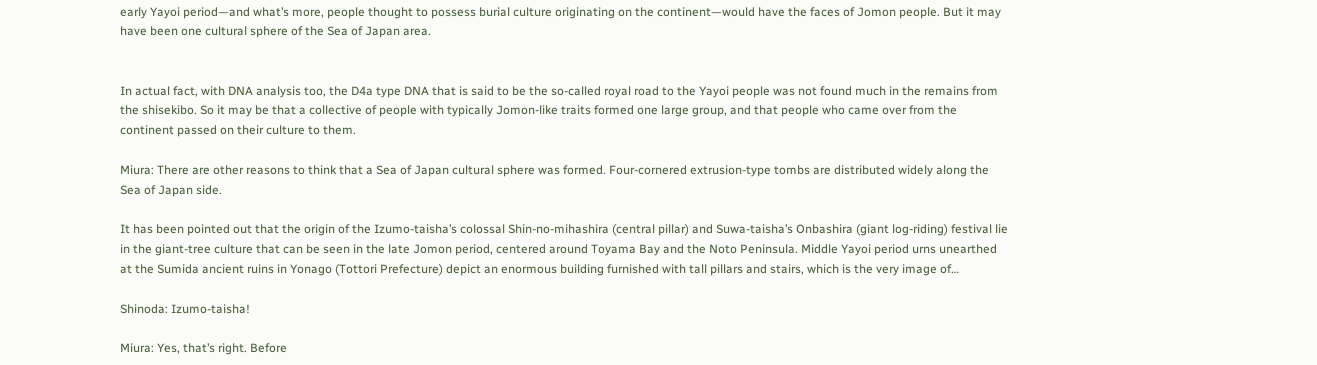early Yayoi period—and what’s more, people thought to possess burial culture originating on the continent—would have the faces of Jomon people. But it may have been one cultural sphere of the Sea of Japan area.


In actual fact, with DNA analysis too, the D4a type DNA that is said to be the so-called royal road to the Yayoi people was not found much in the remains from the shisekibo. So it may be that a collective of people with typically Jomon-like traits formed one large group, and that people who came over from the continent passed on their culture to them.

Miura: There are other reasons to think that a Sea of Japan cultural sphere was formed. Four-cornered extrusion-type tombs are distributed widely along the Sea of Japan side.

It has been pointed out that the origin of the Izumo-taisha’s colossal Shin-no-mihashira (central pillar) and Suwa-taisha’s Onbashira (giant log-riding) festival lie in the giant-tree culture that can be seen in the late Jomon period, centered around Toyama Bay and the Noto Peninsula. Middle Yayoi period urns unearthed at the Sumida ancient ruins in Yonago (Tottori Prefecture) depict an enormous building furnished with tall pillars and stairs, which is the very image of…

Shinoda: Izumo-taisha!

Miura: Yes, that’s right. Before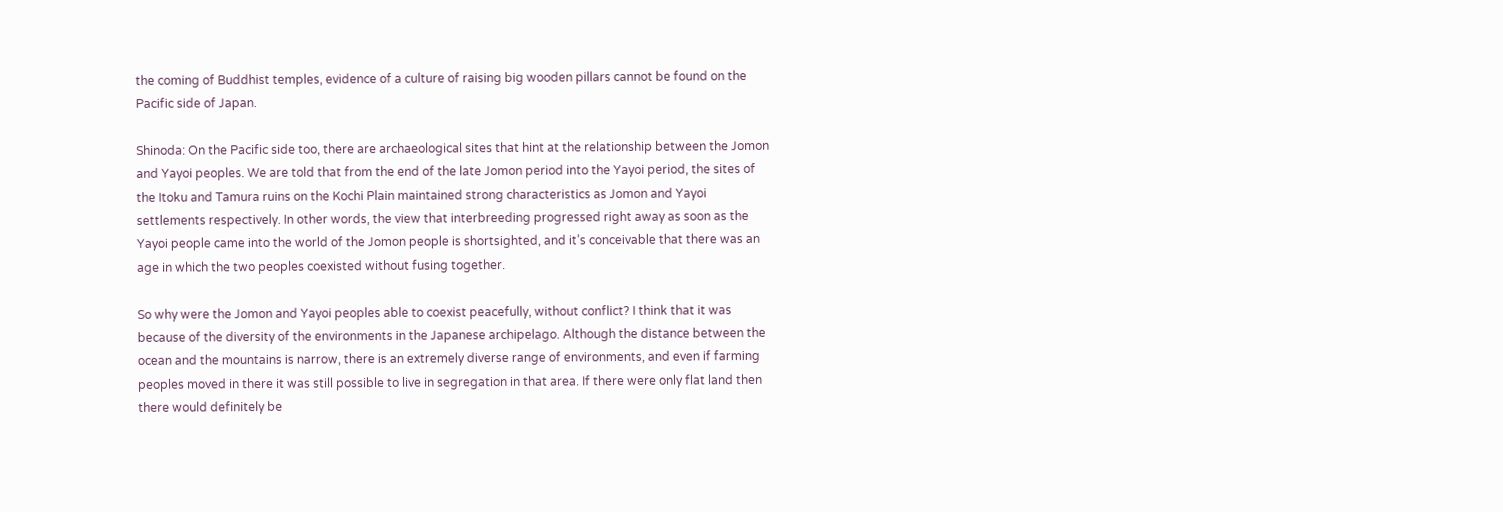the coming of Buddhist temples, evidence of a culture of raising big wooden pillars cannot be found on the Pacific side of Japan.

Shinoda: On the Pacific side too, there are archaeological sites that hint at the relationship between the Jomon and Yayoi peoples. We are told that from the end of the late Jomon period into the Yayoi period, the sites of the Itoku and Tamura ruins on the Kochi Plain maintained strong characteristics as Jomon and Yayoi settlements respectively. In other words, the view that interbreeding progressed right away as soon as the Yayoi people came into the world of the Jomon people is shortsighted, and it’s conceivable that there was an age in which the two peoples coexisted without fusing together.

So why were the Jomon and Yayoi peoples able to coexist peacefully, without conflict? I think that it was because of the diversity of the environments in the Japanese archipelago. Although the distance between the ocean and the mountains is narrow, there is an extremely diverse range of environments, and even if farming peoples moved in there it was still possible to live in segregation in that area. If there were only flat land then there would definitely be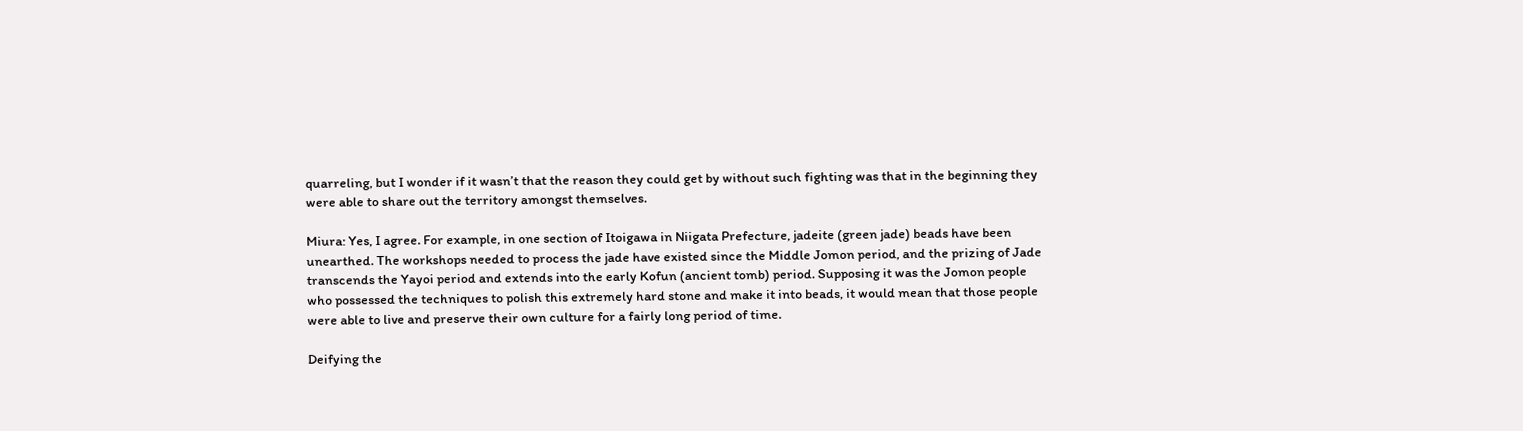quarreling, but I wonder if it wasn’t that the reason they could get by without such fighting was that in the beginning they were able to share out the territory amongst themselves.

Miura: Yes, I agree. For example, in one section of Itoigawa in Niigata Prefecture, jadeite (green jade) beads have been unearthed. The workshops needed to process the jade have existed since the Middle Jomon period, and the prizing of Jade transcends the Yayoi period and extends into the early Kofun (ancient tomb) period. Supposing it was the Jomon people who possessed the techniques to polish this extremely hard stone and make it into beads, it would mean that those people were able to live and preserve their own culture for a fairly long period of time.

Deifying the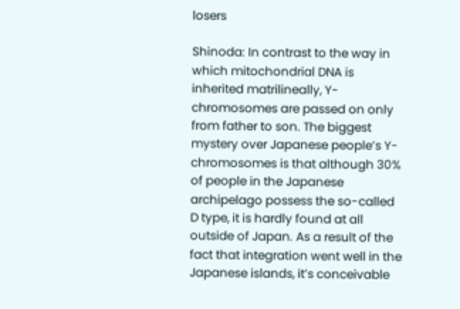losers

Shinoda: In contrast to the way in which mitochondrial DNA is inherited matrilineally, Y-chromosomes are passed on only from father to son. The biggest mystery over Japanese people’s Y-chromosomes is that although 30% of people in the Japanese archipelago possess the so-called D type, it is hardly found at all outside of Japan. As a result of the fact that integration went well in the Japanese islands, it’s conceivable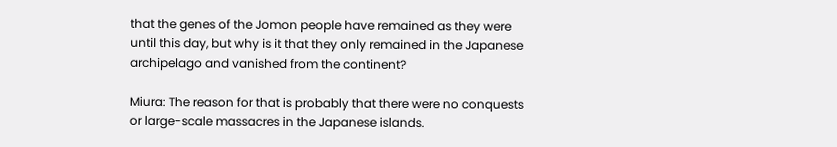that the genes of the Jomon people have remained as they were until this day, but why is it that they only remained in the Japanese archipelago and vanished from the continent?

Miura: The reason for that is probably that there were no conquests or large-scale massacres in the Japanese islands.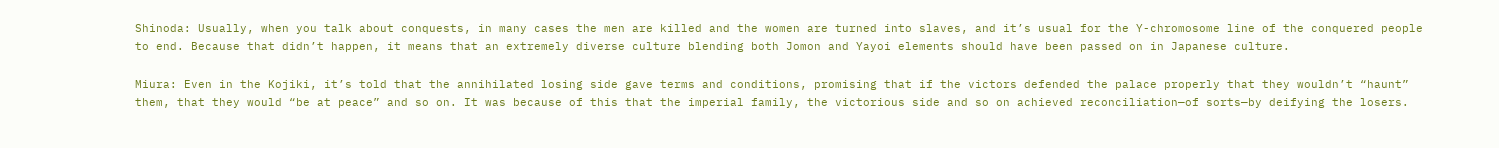Shinoda: Usually, when you talk about conquests, in many cases the men are killed and the women are turned into slaves, and it’s usual for the Y-chromosome line of the conquered people to end. Because that didn’t happen, it means that an extremely diverse culture blending both Jomon and Yayoi elements should have been passed on in Japanese culture.

Miura: Even in the Kojiki, it’s told that the annihilated losing side gave terms and conditions, promising that if the victors defended the palace properly that they wouldn’t “haunt” them, that they would “be at peace” and so on. It was because of this that the imperial family, the victorious side and so on achieved reconciliation—of sorts—by deifying the losers.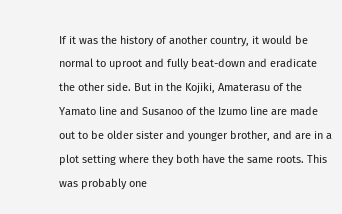If it was the history of another country, it would be normal to uproot and fully beat-down and eradicate the other side. But in the Kojiki, Amaterasu of the Yamato line and Susanoo of the Izumo line are made out to be older sister and younger brother, and are in a plot setting where they both have the same roots. This was probably one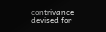contrivance devised for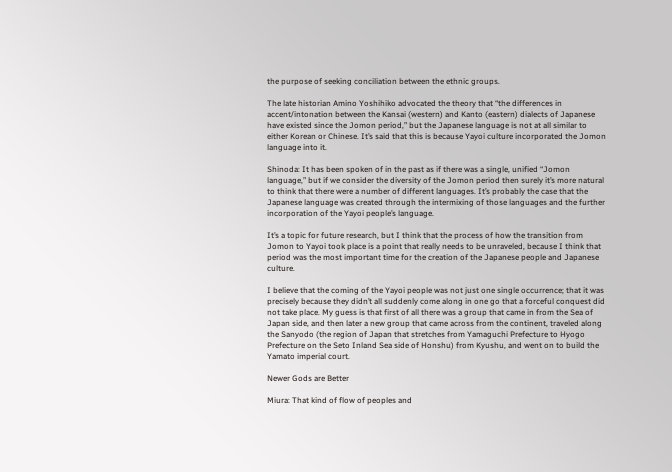the purpose of seeking conciliation between the ethnic groups.

The late historian Amino Yoshihiko advocated the theory that “the differences in accent/intonation between the Kansai (western) and Kanto (eastern) dialects of Japanese have existed since the Jomon period,” but the Japanese language is not at all similar to either Korean or Chinese. It’s said that this is because Yayoi culture incorporated the Jomon language into it.

Shinoda: It has been spoken of in the past as if there was a single, unified “Jomon language,” but if we consider the diversity of the Jomon period then surely it’s more natural to think that there were a number of different languages. It’s probably the case that the Japanese language was created through the intermixing of those languages and the further incorporation of the Yayoi people’s language.

It’s a topic for future research, but I think that the process of how the transition from Jomon to Yayoi took place is a point that really needs to be unraveled, because I think that period was the most important time for the creation of the Japanese people and Japanese culture.

I believe that the coming of the Yayoi people was not just one single occurrence; that it was precisely because they didn’t all suddenly come along in one go that a forceful conquest did not take place. My guess is that first of all there was a group that came in from the Sea of Japan side, and then later a new group that came across from the continent, traveled along the Sanyodo (the region of Japan that stretches from Yamaguchi Prefecture to Hyogo Prefecture on the Seto Inland Sea side of Honshu) from Kyushu, and went on to build the Yamato imperial court.

Newer Gods are Better

Miura: That kind of flow of peoples and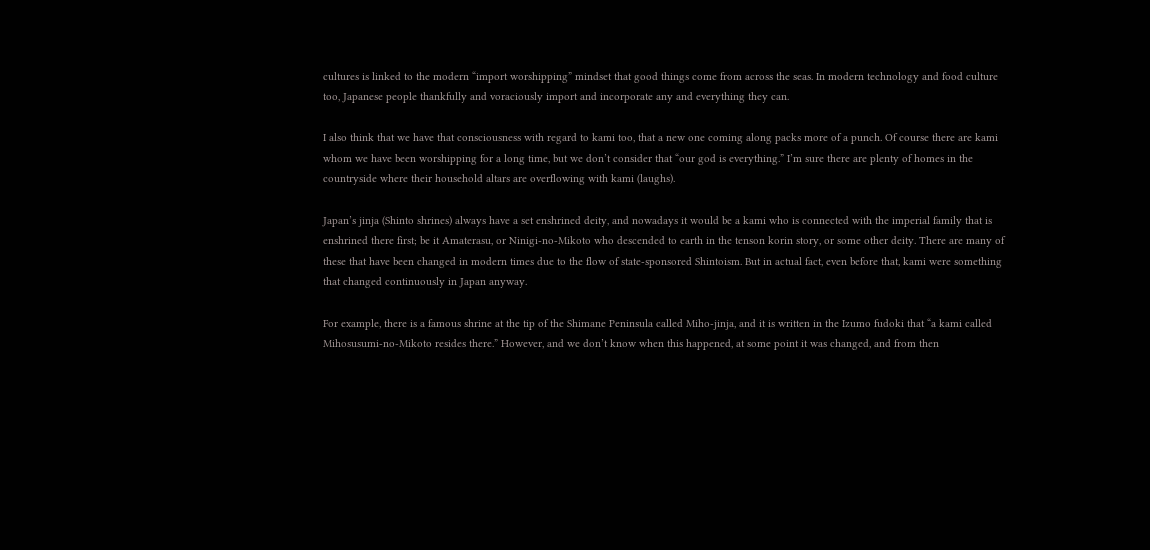cultures is linked to the modern “import worshipping” mindset that good things come from across the seas. In modern technology and food culture too, Japanese people thankfully and voraciously import and incorporate any and everything they can.

I also think that we have that consciousness with regard to kami too, that a new one coming along packs more of a punch. Of course there are kami whom we have been worshipping for a long time, but we don’t consider that “our god is everything.” I’m sure there are plenty of homes in the countryside where their household altars are overflowing with kami (laughs).

Japan’s jinja (Shinto shrines) always have a set enshrined deity, and nowadays it would be a kami who is connected with the imperial family that is enshrined there first; be it Amaterasu, or Ninigi-no-Mikoto who descended to earth in the tenson korin story, or some other deity. There are many of these that have been changed in modern times due to the flow of state-sponsored Shintoism. But in actual fact, even before that, kami were something that changed continuously in Japan anyway.

For example, there is a famous shrine at the tip of the Shimane Peninsula called Miho-jinja, and it is written in the Izumo fudoki that “a kami called Mihosusumi-no-Mikoto resides there.” However, and we don’t know when this happened, at some point it was changed, and from then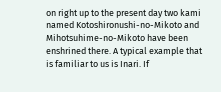on right up to the present day two kami named Kotoshironushi-no-Mikoto and Mihotsuhime-no-Mikoto have been enshrined there. A typical example that is familiar to us is Inari. If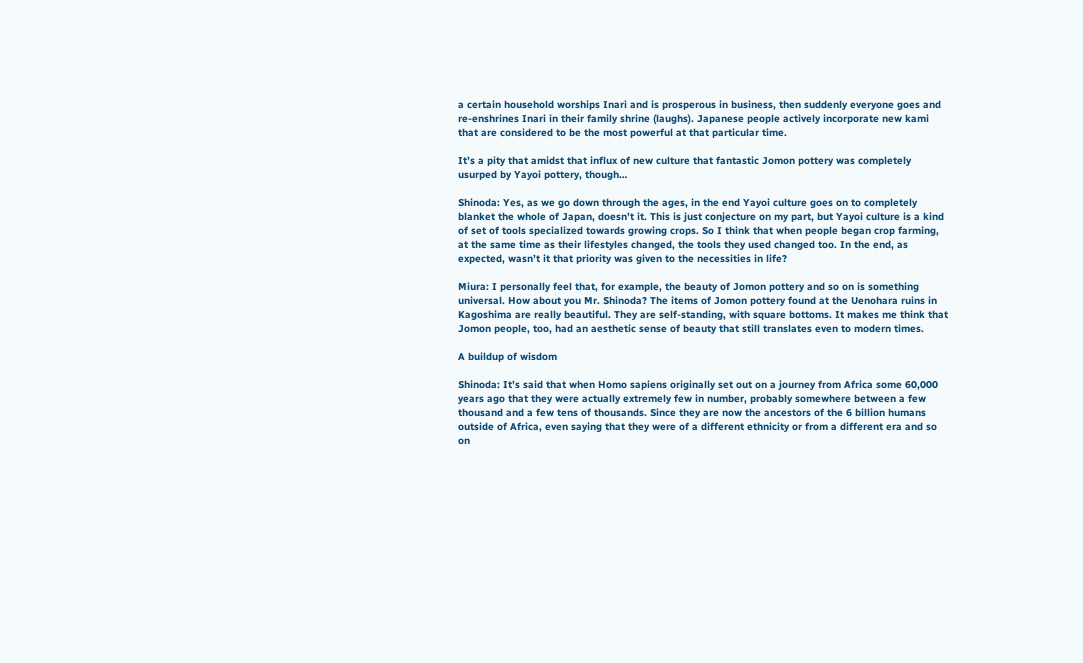a certain household worships Inari and is prosperous in business, then suddenly everyone goes and re-enshrines Inari in their family shrine (laughs). Japanese people actively incorporate new kami that are considered to be the most powerful at that particular time.

It’s a pity that amidst that influx of new culture that fantastic Jomon pottery was completely usurped by Yayoi pottery, though…

Shinoda: Yes, as we go down through the ages, in the end Yayoi culture goes on to completely blanket the whole of Japan, doesn’t it. This is just conjecture on my part, but Yayoi culture is a kind of set of tools specialized towards growing crops. So I think that when people began crop farming, at the same time as their lifestyles changed, the tools they used changed too. In the end, as expected, wasn’t it that priority was given to the necessities in life?

Miura: I personally feel that, for example, the beauty of Jomon pottery and so on is something universal. How about you Mr. Shinoda? The items of Jomon pottery found at the Uenohara ruins in Kagoshima are really beautiful. They are self-standing, with square bottoms. It makes me think that Jomon people, too, had an aesthetic sense of beauty that still translates even to modern times.

A buildup of wisdom

Shinoda: It’s said that when Homo sapiens originally set out on a journey from Africa some 60,000 years ago that they were actually extremely few in number, probably somewhere between a few thousand and a few tens of thousands. Since they are now the ancestors of the 6 billion humans outside of Africa, even saying that they were of a different ethnicity or from a different era and so on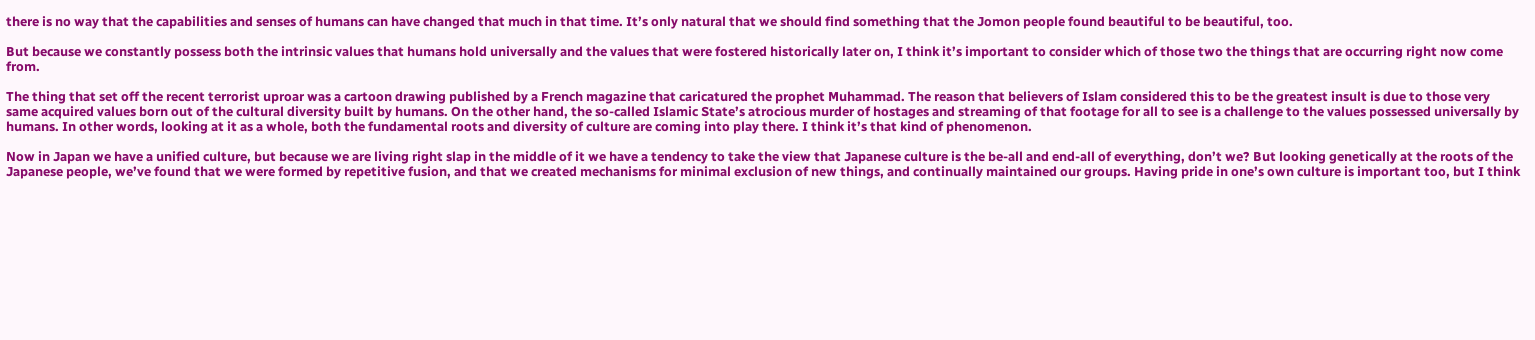there is no way that the capabilities and senses of humans can have changed that much in that time. It’s only natural that we should find something that the Jomon people found beautiful to be beautiful, too.

But because we constantly possess both the intrinsic values that humans hold universally and the values that were fostered historically later on, I think it’s important to consider which of those two the things that are occurring right now come from.

The thing that set off the recent terrorist uproar was a cartoon drawing published by a French magazine that caricatured the prophet Muhammad. The reason that believers of Islam considered this to be the greatest insult is due to those very same acquired values born out of the cultural diversity built by humans. On the other hand, the so-called Islamic State’s atrocious murder of hostages and streaming of that footage for all to see is a challenge to the values possessed universally by humans. In other words, looking at it as a whole, both the fundamental roots and diversity of culture are coming into play there. I think it’s that kind of phenomenon.

Now in Japan we have a unified culture, but because we are living right slap in the middle of it we have a tendency to take the view that Japanese culture is the be-all and end-all of everything, don’t we? But looking genetically at the roots of the Japanese people, we’ve found that we were formed by repetitive fusion, and that we created mechanisms for minimal exclusion of new things, and continually maintained our groups. Having pride in one’s own culture is important too, but I think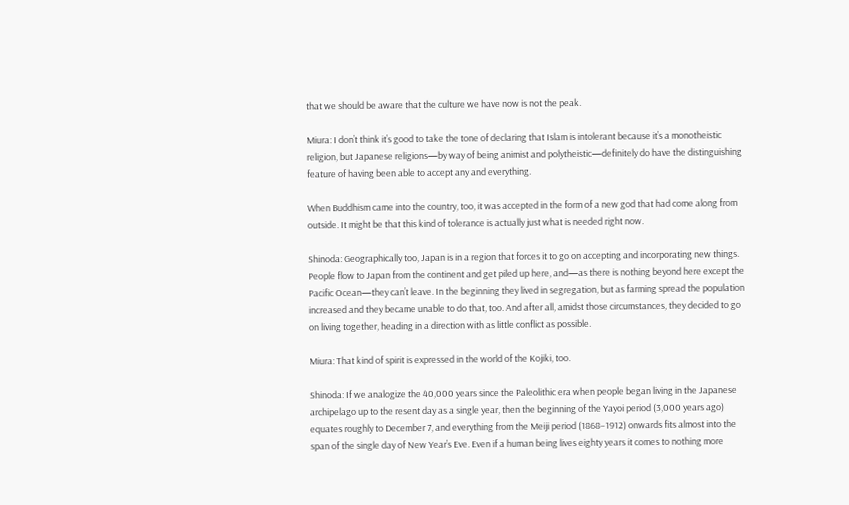that we should be aware that the culture we have now is not the peak.

Miura: I don’t think it’s good to take the tone of declaring that Islam is intolerant because it’s a monotheistic religion, but Japanese religions—by way of being animist and polytheistic—definitely do have the distinguishing feature of having been able to accept any and everything.

When Buddhism came into the country, too, it was accepted in the form of a new god that had come along from outside. It might be that this kind of tolerance is actually just what is needed right now.

Shinoda: Geographically too, Japan is in a region that forces it to go on accepting and incorporating new things. People flow to Japan from the continent and get piled up here, and—as there is nothing beyond here except the Pacific Ocean—they can’t leave. In the beginning they lived in segregation, but as farming spread the population increased and they became unable to do that, too. And after all, amidst those circumstances, they decided to go on living together, heading in a direction with as little conflict as possible.

Miura: That kind of spirit is expressed in the world of the Kojiki, too.

Shinoda: If we analogize the 40,000 years since the Paleolithic era when people began living in the Japanese archipelago up to the resent day as a single year, then the beginning of the Yayoi period (3,000 years ago) equates roughly to December 7, and everything from the Meiji period (1868–1912) onwards fits almost into the span of the single day of New Year’s Eve. Even if a human being lives eighty years it comes to nothing more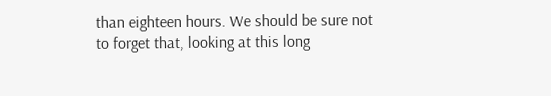than eighteen hours. We should be sure not to forget that, looking at this long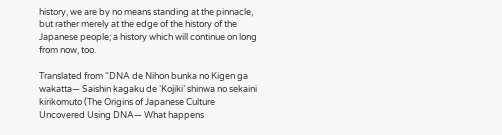history, we are by no means standing at the pinnacle, but rather merely at the edge of the history of the Japanese people; a history which will continue on long from now, too.

Translated from “DNA de Nihon bunka no Kigen ga wakatta— Saishin kagaku de ‘Kojiki’ shinwa no sekaini kirikomuto (The Origins of Japanese Culture Uncovered Using DNA— What happens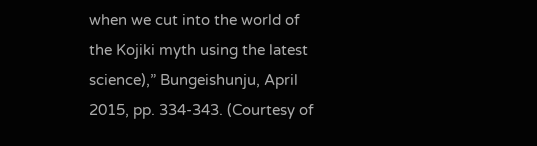when we cut into the world of the Kojiki myth using the latest science),” Bungeishunju, April 2015, pp. 334-343. (Courtesy of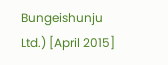Bungeishunju Ltd.) [April 2015]